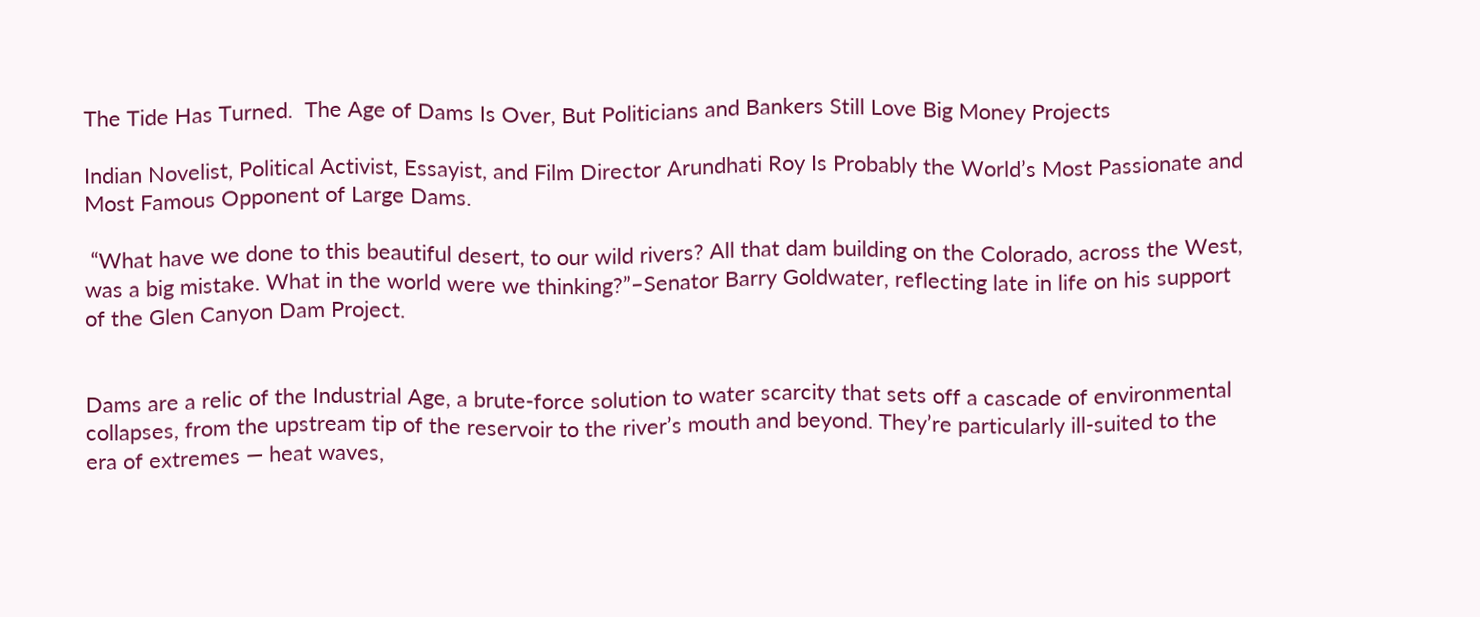The Tide Has Turned.  The Age of Dams Is Over, But Politicians and Bankers Still Love Big Money Projects

Indian Novelist, Political Activist, Essayist, and Film Director Arundhati Roy Is Probably the World’s Most Passionate and Most Famous Opponent of Large Dams.

 “What have we done to this beautiful desert, to our wild rivers? All that dam building on the Colorado, across the West, was a big mistake. What in the world were we thinking?”–Senator Barry Goldwater, reflecting late in life on his support of the Glen Canyon Dam Project.


Dams are a relic of the Industrial Age, a brute-force solution to water scarcity that sets off a cascade of environmental collapses, from the upstream tip of the reservoir to the river’s mouth and beyond. They’re particularly ill-suited to the era of extremes — heat waves,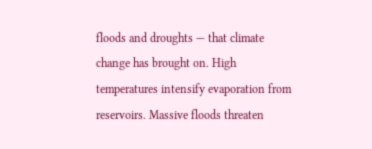floods and droughts — that climate change has brought on. High temperatures intensify evaporation from reservoirs. Massive floods threaten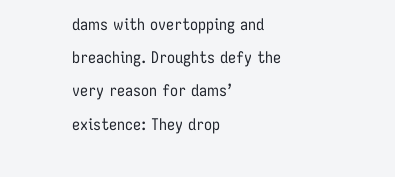dams with overtopping and breaching. Droughts defy the very reason for dams’ existence: They drop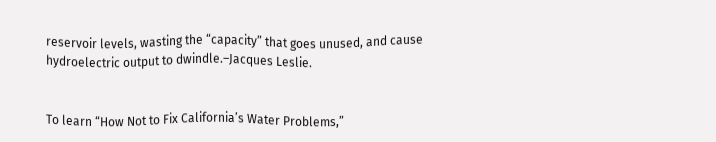reservoir levels, wasting the “capacity” that goes unused, and cause hydroelectric output to dwindle.–Jacques Leslie.


To learn “How Not to Fix California’s Water Problems,”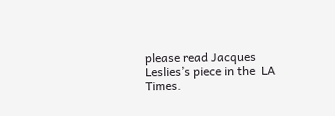please read Jacques Leslies’s piece in the  LA Times.